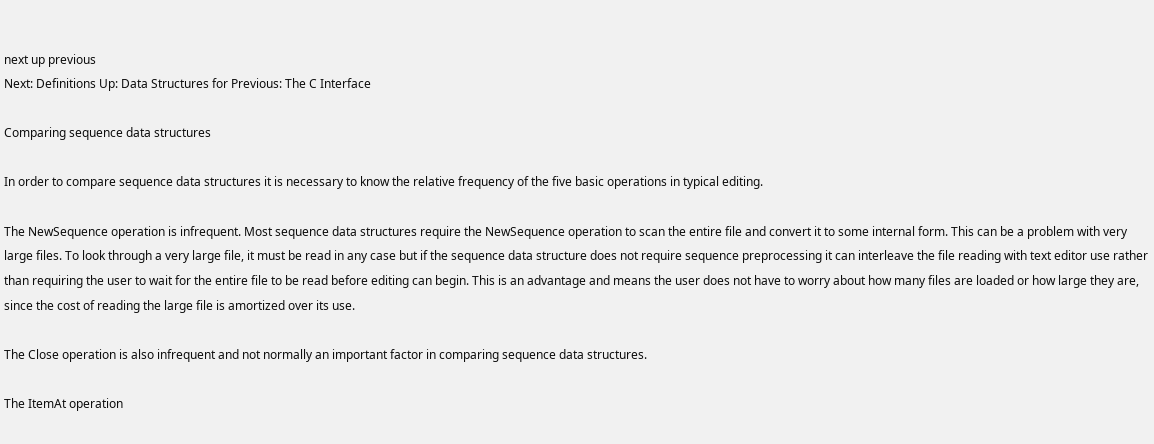next up previous
Next: Definitions Up: Data Structures for Previous: The C Interface

Comparing sequence data structures

In order to compare sequence data structures it is necessary to know the relative frequency of the five basic operations in typical editing.

The NewSequence operation is infrequent. Most sequence data structures require the NewSequence operation to scan the entire file and convert it to some internal form. This can be a problem with very large files. To look through a very large file, it must be read in any case but if the sequence data structure does not require sequence preprocessing it can interleave the file reading with text editor use rather than requiring the user to wait for the entire file to be read before editing can begin. This is an advantage and means the user does not have to worry about how many files are loaded or how large they are, since the cost of reading the large file is amortized over its use.

The Close operation is also infrequent and not normally an important factor in comparing sequence data structures.

The ItemAt operation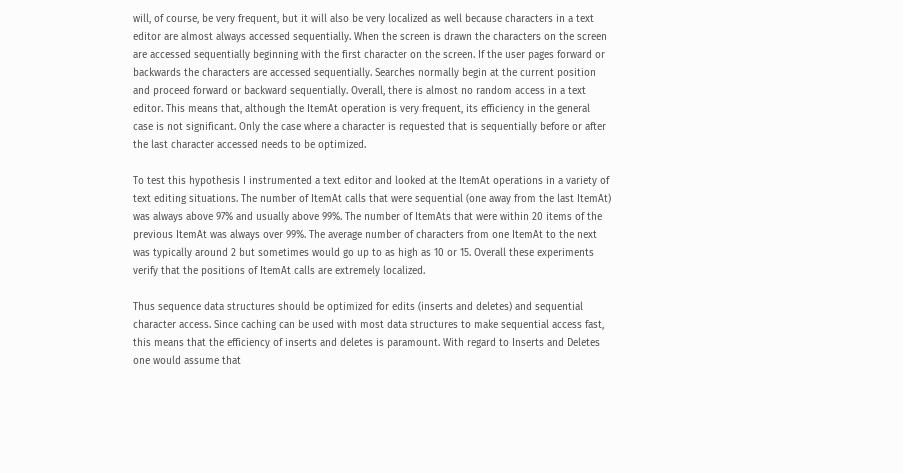will, of course, be very frequent, but it will also be very localized as well because characters in a text editor are almost always accessed sequentially. When the screen is drawn the characters on the screen are accessed sequentially beginning with the first character on the screen. If the user pages forward or backwards the characters are accessed sequentially. Searches normally begin at the current position and proceed forward or backward sequentially. Overall, there is almost no random access in a text editor. This means that, although the ItemAt operation is very frequent, its efficiency in the general case is not significant. Only the case where a character is requested that is sequentially before or after the last character accessed needs to be optimized.

To test this hypothesis I instrumented a text editor and looked at the ItemAt operations in a variety of text editing situations. The number of ItemAt calls that were sequential (one away from the last ItemAt) was always above 97% and usually above 99%. The number of ItemAts that were within 20 items of the previous ItemAt was always over 99%. The average number of characters from one ItemAt to the next was typically around 2 but sometimes would go up to as high as 10 or 15. Overall these experiments verify that the positions of ItemAt calls are extremely localized.

Thus sequence data structures should be optimized for edits (inserts and deletes) and sequential character access. Since caching can be used with most data structures to make sequential access fast, this means that the efficiency of inserts and deletes is paramount. With regard to Inserts and Deletes one would assume that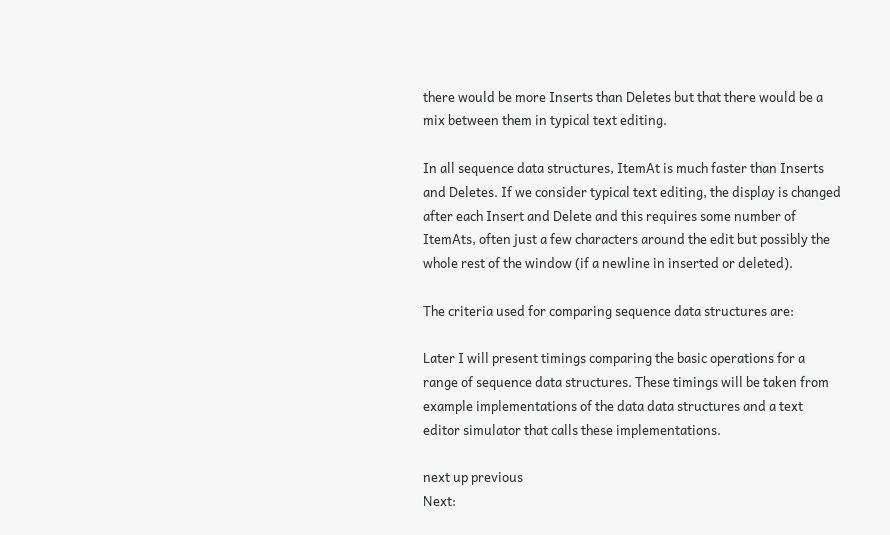there would be more Inserts than Deletes but that there would be a mix between them in typical text editing.

In all sequence data structures, ItemAt is much faster than Inserts and Deletes. If we consider typical text editing, the display is changed after each Insert and Delete and this requires some number of ItemAts, often just a few characters around the edit but possibly the whole rest of the window (if a newline in inserted or deleted).

The criteria used for comparing sequence data structures are:

Later I will present timings comparing the basic operations for a range of sequence data structures. These timings will be taken from example implementations of the data data structures and a text editor simulator that calls these implementations.

next up previous
Next: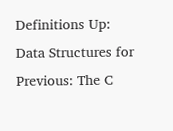Definitions Up: Data Structures for Previous: The C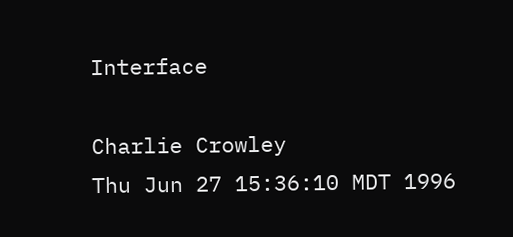Interface

Charlie Crowley
Thu Jun 27 15:36:10 MDT 1996